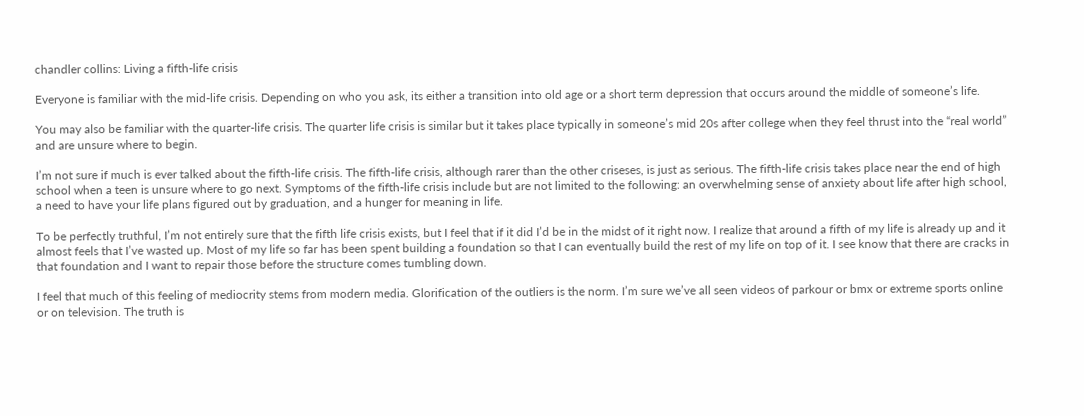chandler collins: Living a fifth-life crisis

Everyone is familiar with the mid-life crisis. Depending on who you ask, its either a transition into old age or a short term depression that occurs around the middle of someone’s life.

You may also be familiar with the quarter-life crisis. The quarter life crisis is similar but it takes place typically in someone’s mid 20s after college when they feel thrust into the “real world” and are unsure where to begin.

I’m not sure if much is ever talked about the fifth-life crisis. The fifth-life crisis, although rarer than the other criseses, is just as serious. The fifth-life crisis takes place near the end of high school when a teen is unsure where to go next. Symptoms of the fifth-life crisis include but are not limited to the following: an overwhelming sense of anxiety about life after high school, a need to have your life plans figured out by graduation, and a hunger for meaning in life.

To be perfectly truthful, I’m not entirely sure that the fifth life crisis exists, but I feel that if it did I’d be in the midst of it right now. I realize that around a fifth of my life is already up and it almost feels that I’ve wasted up. Most of my life so far has been spent building a foundation so that I can eventually build the rest of my life on top of it. I see know that there are cracks in that foundation and I want to repair those before the structure comes tumbling down.

I feel that much of this feeling of mediocrity stems from modern media. Glorification of the outliers is the norm. I’m sure we’ve all seen videos of parkour or bmx or extreme sports online or on television. The truth is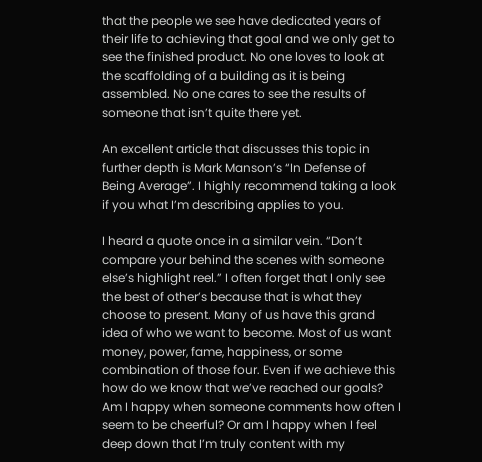that the people we see have dedicated years of their life to achieving that goal and we only get to see the finished product. No one loves to look at the scaffolding of a building as it is being assembled. No one cares to see the results of someone that isn’t quite there yet.

An excellent article that discusses this topic in further depth is Mark Manson’s “In Defense of Being Average”. I highly recommend taking a look if you what I’m describing applies to you.

I heard a quote once in a similar vein. “Don’t compare your behind the scenes with someone else’s highlight reel.” I often forget that I only see the best of other’s because that is what they choose to present. Many of us have this grand idea of who we want to become. Most of us want money, power, fame, happiness, or some combination of those four. Even if we achieve this how do we know that we’ve reached our goals? Am I happy when someone comments how often I seem to be cheerful? Or am I happy when I feel deep down that I’m truly content with my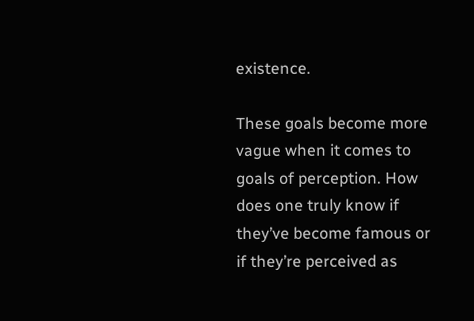existence.

These goals become more vague when it comes to goals of perception. How does one truly know if they’ve become famous or if they’re perceived as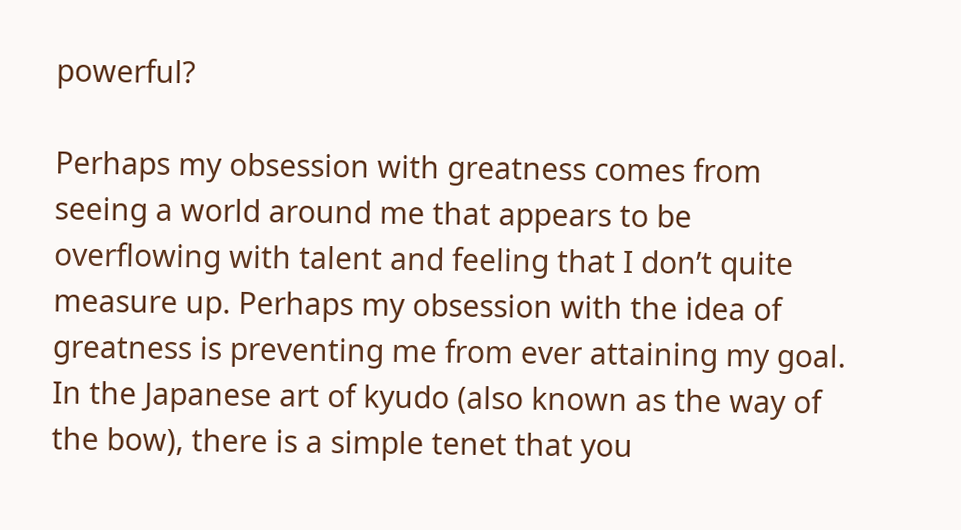powerful?

Perhaps my obsession with greatness comes from seeing a world around me that appears to be overflowing with talent and feeling that I don’t quite measure up. Perhaps my obsession with the idea of greatness is preventing me from ever attaining my goal. In the Japanese art of kyudo (also known as the way of the bow), there is a simple tenet that you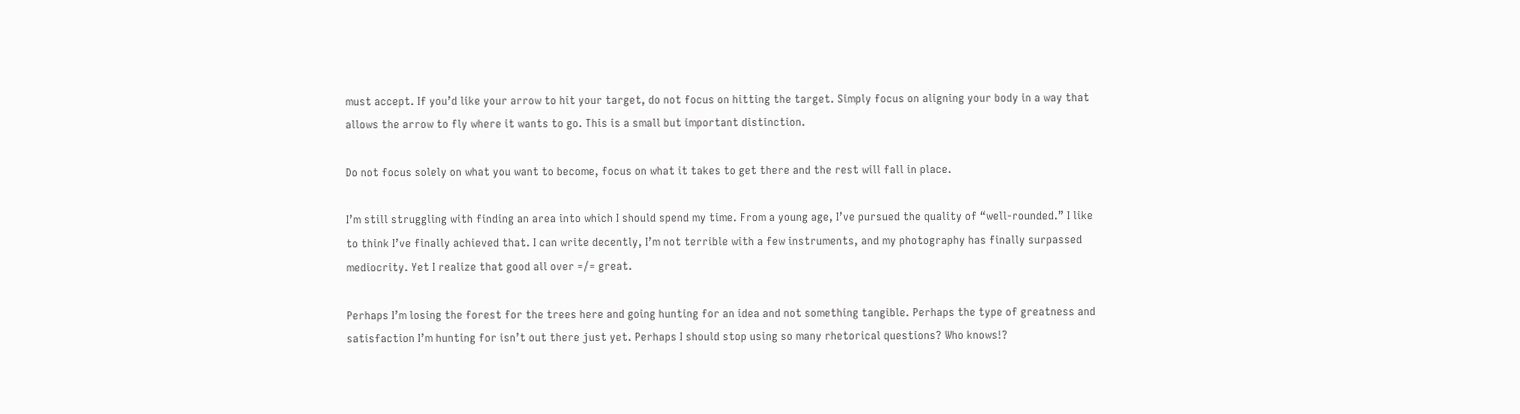must accept. If you’d like your arrow to hit your target, do not focus on hitting the target. Simply focus on aligning your body in a way that allows the arrow to fly where it wants to go. This is a small but important distinction.

Do not focus solely on what you want to become, focus on what it takes to get there and the rest will fall in place.

I’m still struggling with finding an area into which I should spend my time. From a young age, I’ve pursued the quality of “well-rounded.” I like to think I’ve finally achieved that. I can write decently, I’m not terrible with a few instruments, and my photography has finally surpassed mediocrity. Yet I realize that good all over =/= great.

Perhaps I’m losing the forest for the trees here and going hunting for an idea and not something tangible. Perhaps the type of greatness and satisfaction I’m hunting for isn’t out there just yet. Perhaps I should stop using so many rhetorical questions? Who knows!?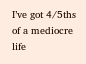I’ve got 4/5ths of a mediocre life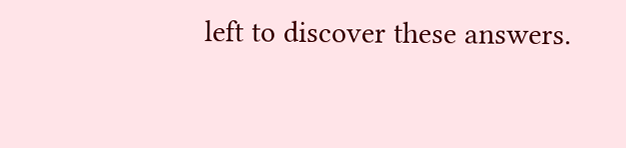left to discover these answers.